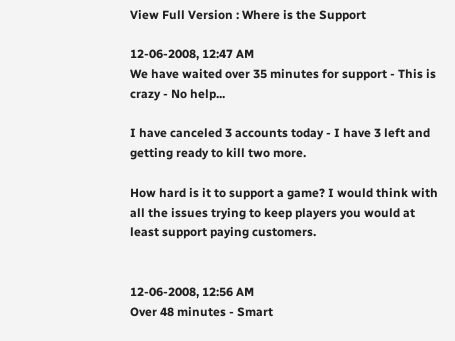View Full Version : Where is the Support

12-06-2008, 12:47 AM
We have waited over 35 minutes for support - This is crazy - No help...

I have canceled 3 accounts today - I have 3 left and getting ready to kill two more.

How hard is it to support a game? I would think with all the issues trying to keep players you would at least support paying customers.


12-06-2008, 12:56 AM
Over 48 minutes - Smart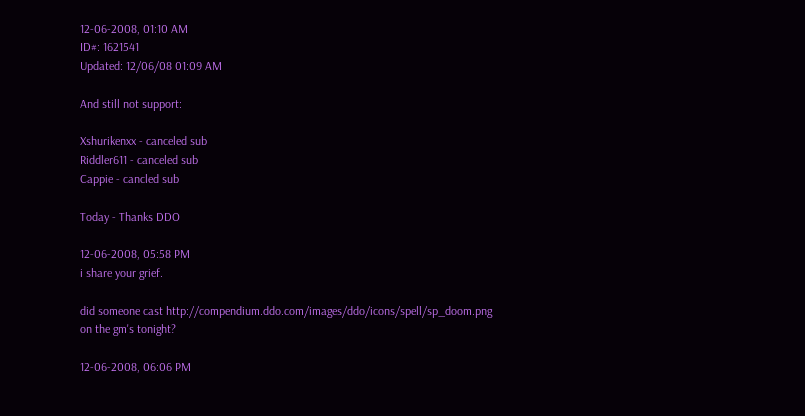12-06-2008, 01:10 AM
ID#: 1621541
Updated: 12/06/08 01:09 AM

And still not support:

Xshurikenxx - canceled sub
Riddler611 - canceled sub
Cappie - cancled sub

Today - Thanks DDO

12-06-2008, 05:58 PM
i share your grief.

did someone cast http://compendium.ddo.com/images/ddo/icons/spell/sp_doom.png on the gm's tonight?

12-06-2008, 06:06 PM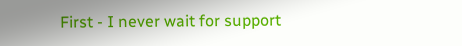First - I never wait for support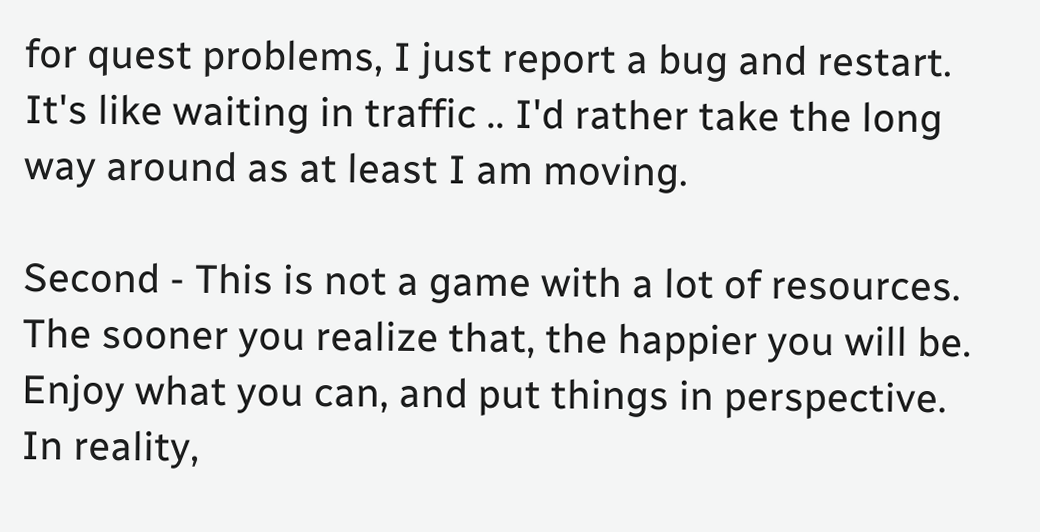for quest problems, I just report a bug and restart. It's like waiting in traffic .. I'd rather take the long way around as at least I am moving.

Second - This is not a game with a lot of resources. The sooner you realize that, the happier you will be. Enjoy what you can, and put things in perspective. In reality,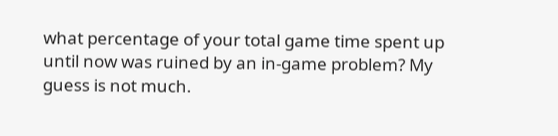what percentage of your total game time spent up until now was ruined by an in-game problem? My guess is not much.